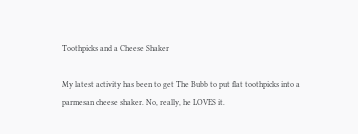Toothpicks and a Cheese Shaker

My latest activity has been to get The Bubb to put flat toothpicks into a parmesan cheese shaker. No, really, he LOVES it.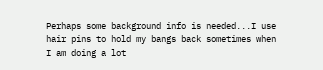Perhaps some background info is needed...I use hair pins to hold my bangs back sometimes when I am doing a lot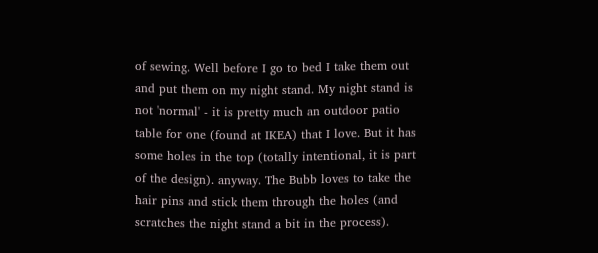of sewing. Well before I go to bed I take them out and put them on my night stand. My night stand is not 'normal' - it is pretty much an outdoor patio table for one (found at IKEA) that I love. But it has some holes in the top (totally intentional, it is part of the design). anyway. The Bubb loves to take the hair pins and stick them through the holes (and scratches the night stand a bit in the process).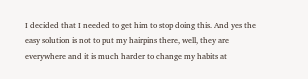I decided that I needed to get him to stop doing this. And yes the easy solution is not to put my hairpins there, well, they are everywhere and it is much harder to change my habits at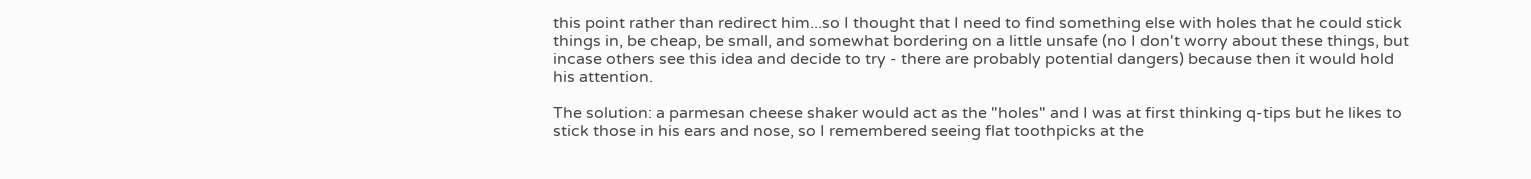this point rather than redirect him...so I thought that I need to find something else with holes that he could stick things in, be cheap, be small, and somewhat bordering on a little unsafe (no I don't worry about these things, but incase others see this idea and decide to try - there are probably potential dangers) because then it would hold his attention.

The solution: a parmesan cheese shaker would act as the "holes" and I was at first thinking q-tips but he likes to stick those in his ears and nose, so I remembered seeing flat toothpicks at the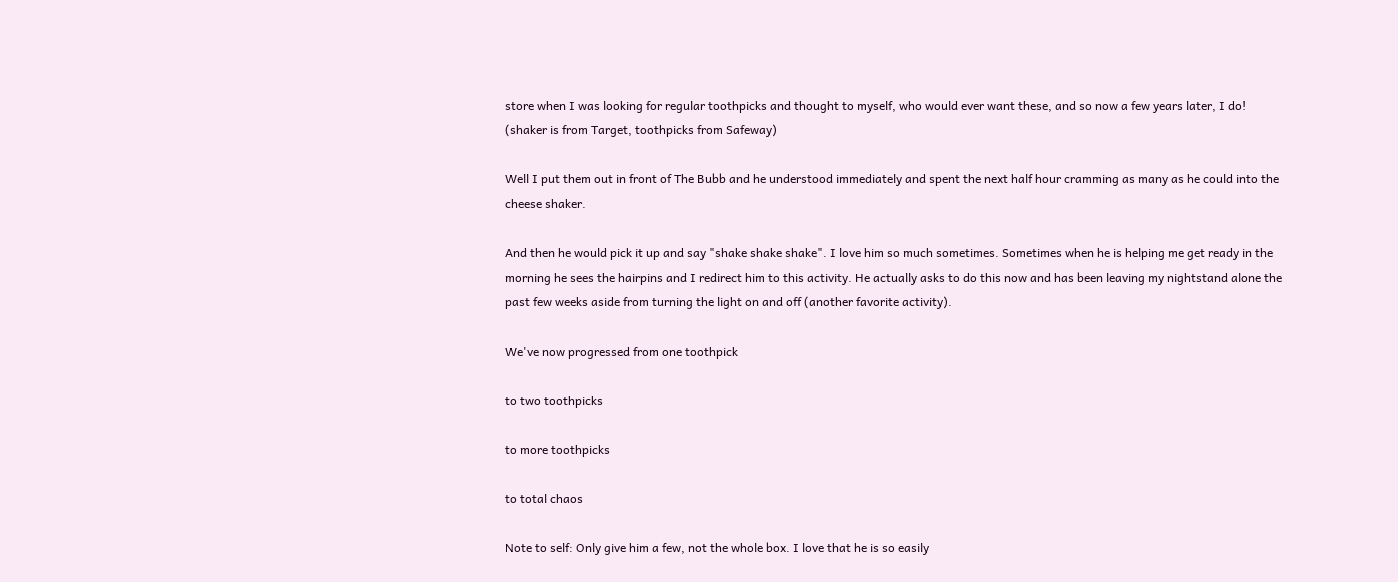store when I was looking for regular toothpicks and thought to myself, who would ever want these, and so now a few years later, I do! (shaker is from Target, toothpicks from Safeway)

Well I put them out in front of The Bubb and he understood immediately and spent the next half hour cramming as many as he could into the cheese shaker.

And then he would pick it up and say "shake shake shake". I love him so much sometimes. Sometimes when he is helping me get ready in the morning he sees the hairpins and I redirect him to this activity. He actually asks to do this now and has been leaving my nightstand alone the past few weeks aside from turning the light on and off (another favorite activity).

We've now progressed from one toothpick

to two toothpicks

to more toothpicks

to total chaos

Note to self: Only give him a few, not the whole box. I love that he is so easily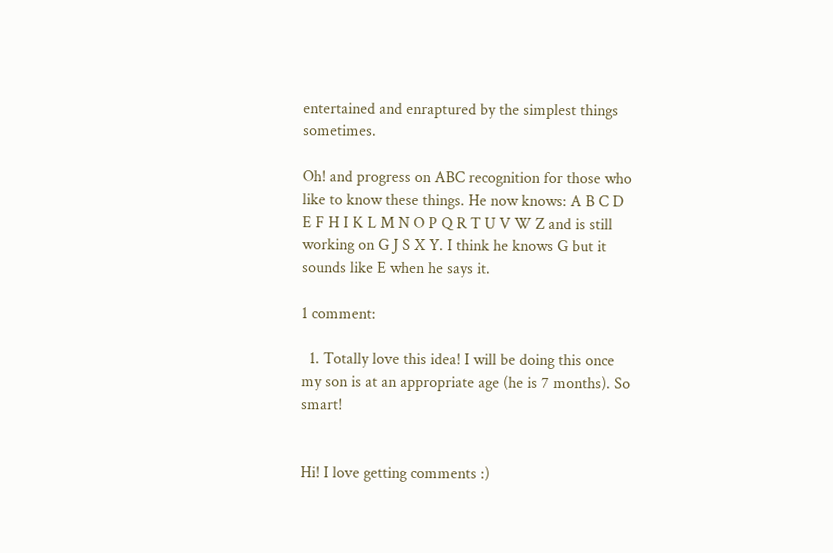entertained and enraptured by the simplest things sometimes.

Oh! and progress on ABC recognition for those who like to know these things. He now knows: A B C D E F H I K L M N O P Q R T U V W Z and is still working on G J S X Y. I think he knows G but it sounds like E when he says it.

1 comment:

  1. Totally love this idea! I will be doing this once my son is at an appropriate age (he is 7 months). So smart!


Hi! I love getting comments :)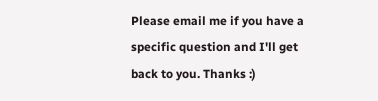Please email me if you have a specific question and I'll get back to you. Thanks :)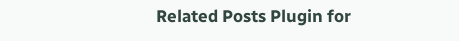Related Posts Plugin for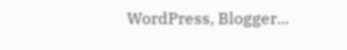WordPress, Blogger...